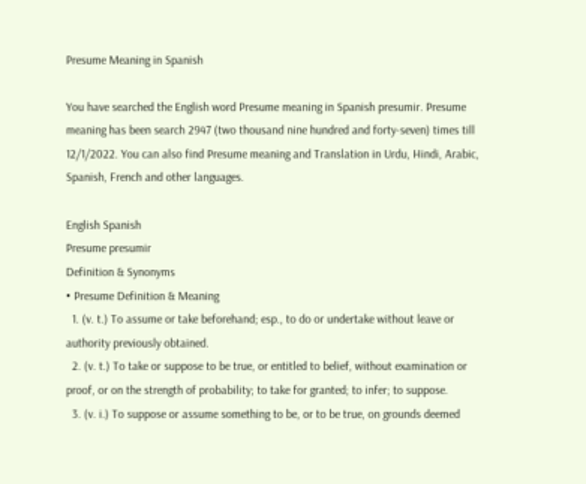Presume Meaning in Spanish

You have searched the English word Presume meaning in Spanish presumir. Presume meaning has been search 2947 (two thousand nine hundred and forty-seven) times till 12/1/2022. You can also find Presume meaning and Translation in Urdu, Hindi, Arabic, Spanish, French and other languages.

English Spanish
Presume presumir
Definition & Synonyms
• Presume Definition & Meaning
  1. (v. t.) To assume or take beforehand; esp., to do or undertake without leave or authority previously obtained.
  2. (v. t.) To take or suppose to be true, or entitled to belief, without examination or proof, or on the strength of probability; to take for granted; to infer; to suppose.
  3. (v. i.) To suppose or assume something to be, or to be true, on grounds deemed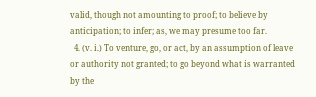valid, though not amounting to proof; to believe by anticipation; to infer; as, we may presume too far.
  4. (v. i.) To venture, go, or act, by an assumption of leave or authority not granted; to go beyond what is warranted by the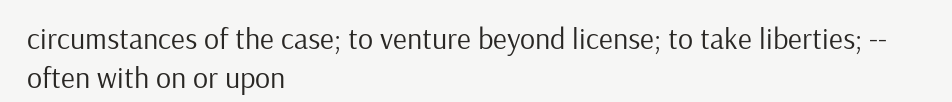circumstances of the case; to venture beyond license; to take liberties; -- often with on or upon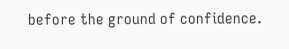before the ground of confidence.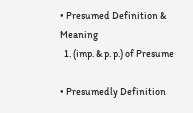• Presumed Definition & Meaning
  1. (imp. & p. p.) of Presume

• Presumedly Definition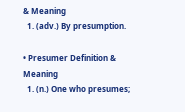& Meaning
  1. (adv.) By presumption.

• Presumer Definition & Meaning
  1. (n.) One who presumes;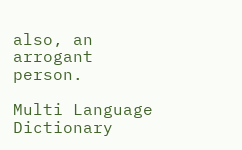also, an arrogant person.

Multi Language Dictionary